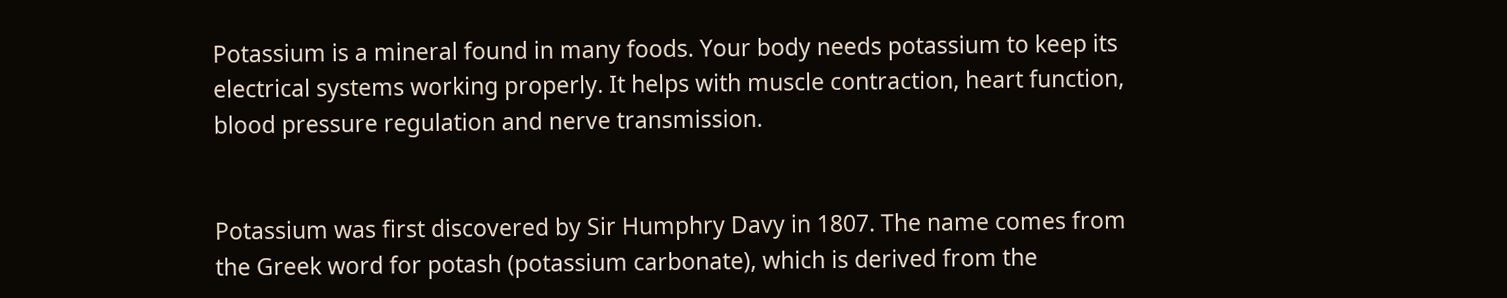Potassium is a mineral found in many foods. Your body needs potassium to keep its electrical systems working properly. It helps with muscle contraction, heart function, blood pressure regulation and nerve transmission.


Potassium was first discovered by Sir Humphry Davy in 1807. The name comes from the Greek word for potash (potassium carbonate), which is derived from the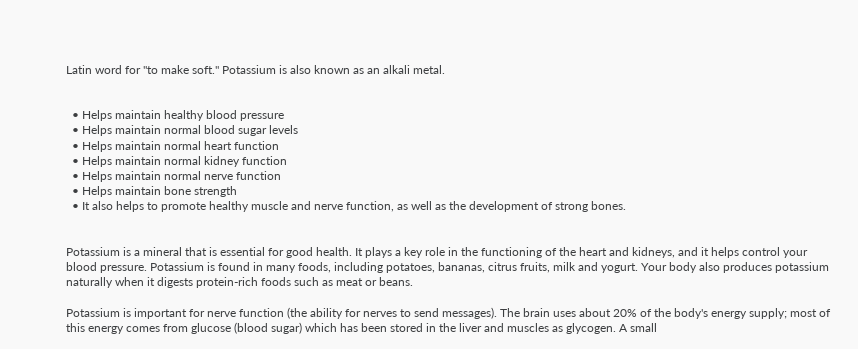Latin word for "to make soft." Potassium is also known as an alkali metal.


  • Helps maintain healthy blood pressure
  • Helps maintain normal blood sugar levels
  • Helps maintain normal heart function
  • Helps maintain normal kidney function
  • Helps maintain normal nerve function
  • Helps maintain bone strength
  • It also helps to promote healthy muscle and nerve function, as well as the development of strong bones.


Potassium is a mineral that is essential for good health. It plays a key role in the functioning of the heart and kidneys, and it helps control your blood pressure. Potassium is found in many foods, including potatoes, bananas, citrus fruits, milk and yogurt. Your body also produces potassium naturally when it digests protein-rich foods such as meat or beans.

Potassium is important for nerve function (the ability for nerves to send messages). The brain uses about 20% of the body's energy supply; most of this energy comes from glucose (blood sugar) which has been stored in the liver and muscles as glycogen. A small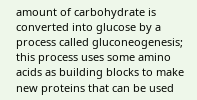amount of carbohydrate is converted into glucose by a process called gluconeogenesis; this process uses some amino acids as building blocks to make new proteins that can be used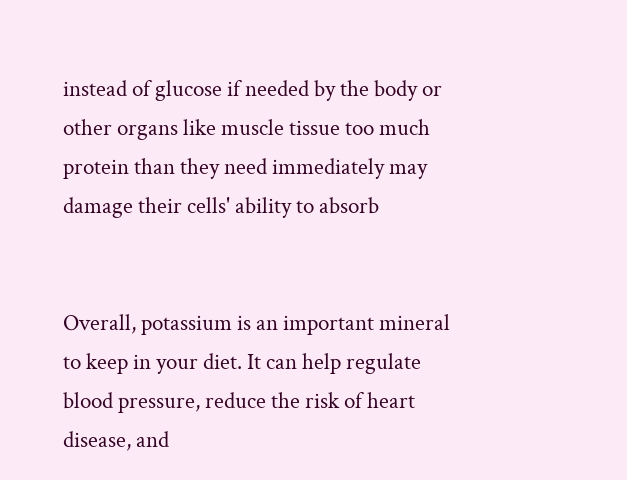instead of glucose if needed by the body or other organs like muscle tissue too much protein than they need immediately may damage their cells' ability to absorb


Overall, potassium is an important mineral to keep in your diet. It can help regulate blood pressure, reduce the risk of heart disease, and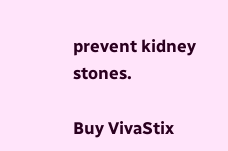prevent kidney stones.

Buy VivaStix